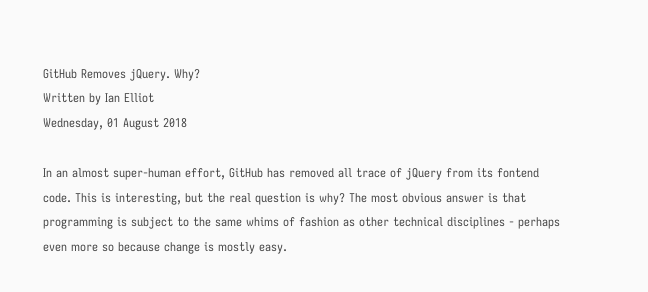GitHub Removes jQuery. Why?
Written by Ian Elliot
Wednesday, 01 August 2018

In an almost super-human effort, GitHub has removed all trace of jQuery from its fontend code. This is interesting, but the real question is why? The most obvious answer is that programming is subject to the same whims of fashion as other technical disciplines - perhaps even more so because change is mostly easy.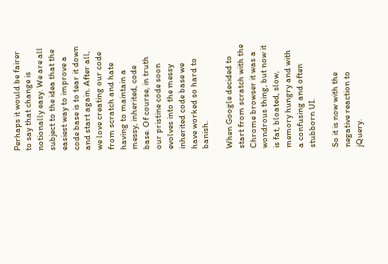Perhaps it would be fairer to say that change is notionally easy. We are all subject to the idea that the easiest way to improve a code base is to tear it down and start again. After all, we love creating our code from scratch and hate having to maintain a messy, inherited, code base. Of course, in truth our pristine code soon evolves into the messy inherited code base we have worked so hard to banish.

When Google decided to start from scratch with the Chrome browser it was a wondrous thing, but now it is fat, bloated, slow, memory hungry and with a confusing and often stubborn UI.

So it is now with the negative reaction to jQuery.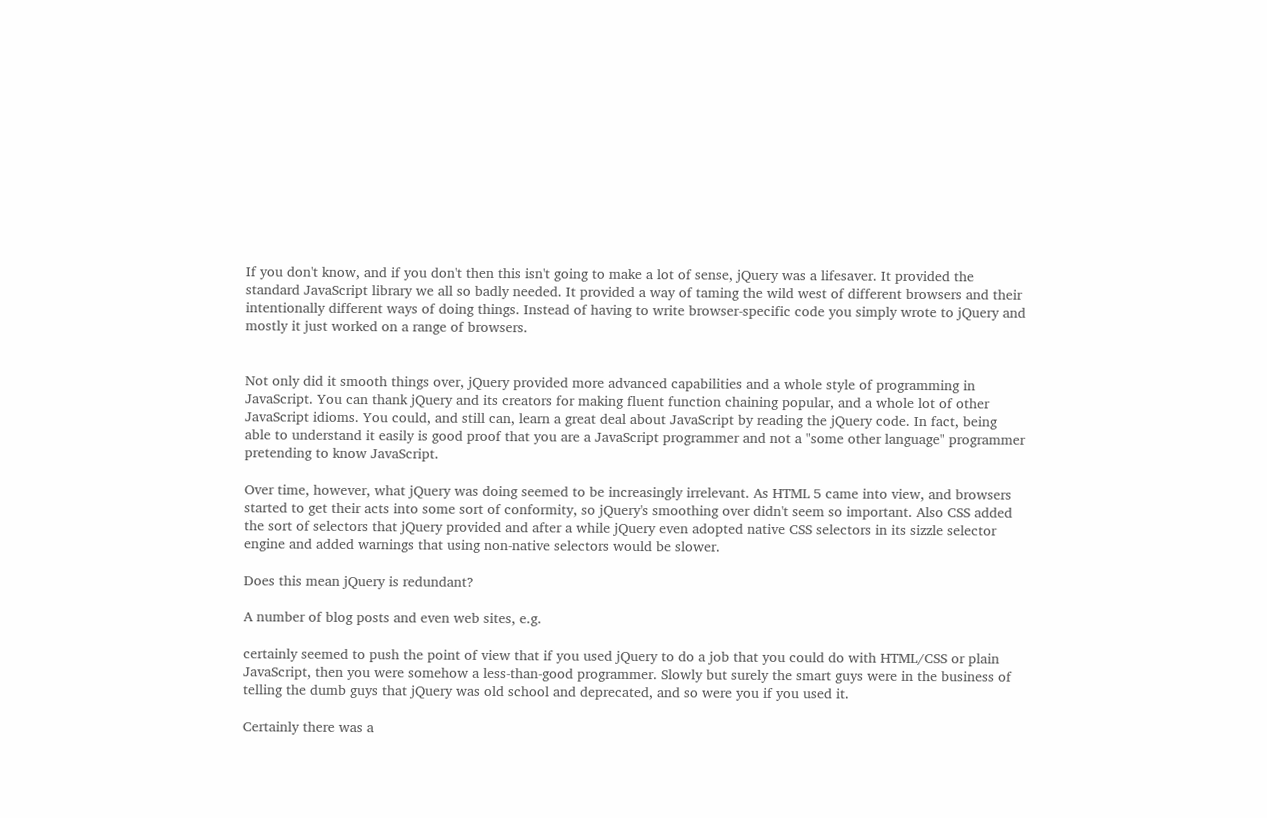If you don't know, and if you don't then this isn't going to make a lot of sense, jQuery was a lifesaver. It provided the standard JavaScript library we all so badly needed. It provided a way of taming the wild west of different browsers and their intentionally different ways of doing things. Instead of having to write browser-specific code you simply wrote to jQuery and mostly it just worked on a range of browsers.


Not only did it smooth things over, jQuery provided more advanced capabilities and a whole style of programming in JavaScript. You can thank jQuery and its creators for making fluent function chaining popular, and a whole lot of other JavaScript idioms. You could, and still can, learn a great deal about JavaScript by reading the jQuery code. In fact, being able to understand it easily is good proof that you are a JavaScript programmer and not a "some other language" programmer pretending to know JavaScript.

Over time, however, what jQuery was doing seemed to be increasingly irrelevant. As HTML 5 came into view, and browsers started to get their acts into some sort of conformity, so jQuery's smoothing over didn't seem so important. Also CSS added the sort of selectors that jQuery provided and after a while jQuery even adopted native CSS selectors in its sizzle selector engine and added warnings that using non-native selectors would be slower.

Does this mean jQuery is redundant?

A number of blog posts and even web sites, e.g.

certainly seemed to push the point of view that if you used jQuery to do a job that you could do with HTML/CSS or plain JavaScript, then you were somehow a less-than-good programmer. Slowly but surely the smart guys were in the business of telling the dumb guys that jQuery was old school and deprecated, and so were you if you used it.

Certainly there was a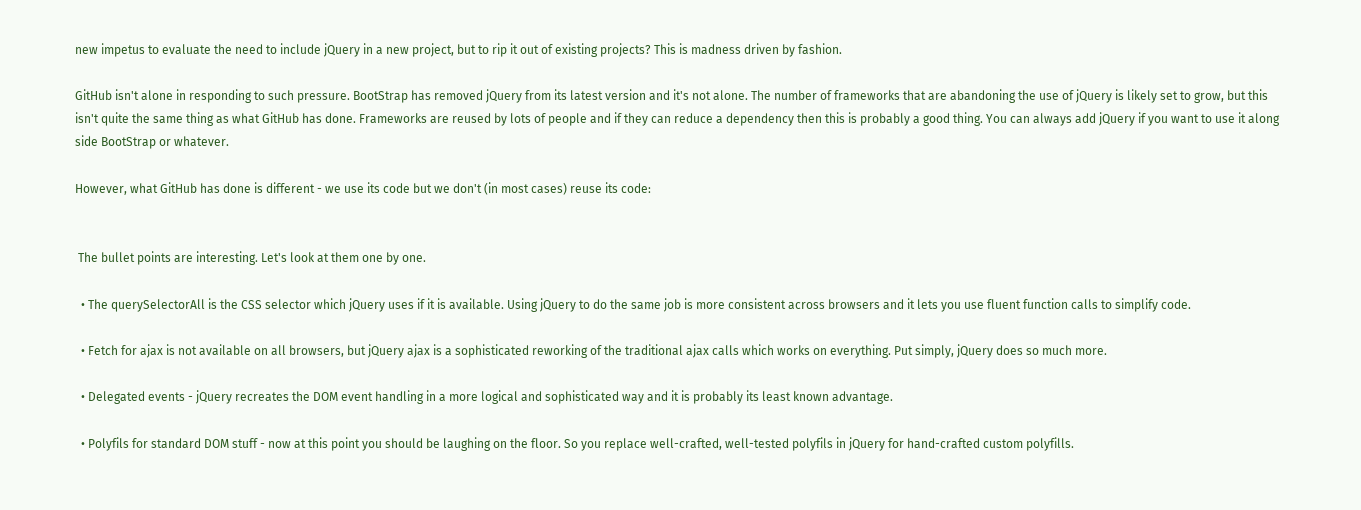new impetus to evaluate the need to include jQuery in a new project, but to rip it out of existing projects? This is madness driven by fashion.

GitHub isn't alone in responding to such pressure. BootStrap has removed jQuery from its latest version and it's not alone. The number of frameworks that are abandoning the use of jQuery is likely set to grow, but this isn't quite the same thing as what GitHub has done. Frameworks are reused by lots of people and if they can reduce a dependency then this is probably a good thing. You can always add jQuery if you want to use it along side BootStrap or whatever.

However, what GitHub has done is different - we use its code but we don't (in most cases) reuse its code:


 The bullet points are interesting. Let's look at them one by one.

  • The querySelectorAll is the CSS selector which jQuery uses if it is available. Using jQuery to do the same job is more consistent across browsers and it lets you use fluent function calls to simplify code.

  • Fetch for ajax is not available on all browsers, but jQuery ajax is a sophisticated reworking of the traditional ajax calls which works on everything. Put simply, jQuery does so much more.

  • Delegated events - jQuery recreates the DOM event handling in a more logical and sophisticated way and it is probably its least known advantage.

  • Polyfils for standard DOM stuff - now at this point you should be laughing on the floor. So you replace well-crafted, well-tested polyfils in jQuery for hand-crafted custom polyfills.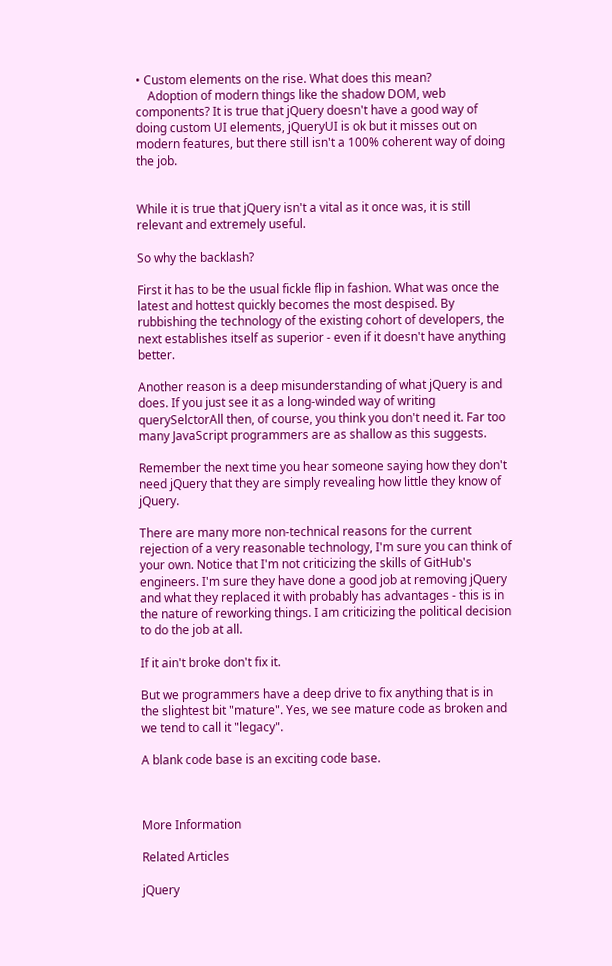• Custom elements on the rise. What does this mean?
    Adoption of modern things like the shadow DOM, web components? It is true that jQuery doesn't have a good way of doing custom UI elements, jQueryUI is ok but it misses out on modern features, but there still isn't a 100% coherent way of doing the job.


While it is true that jQuery isn't a vital as it once was, it is still relevant and extremely useful.

So why the backlash?

First it has to be the usual fickle flip in fashion. What was once the latest and hottest quickly becomes the most despised. By rubbishing the technology of the existing cohort of developers, the next establishes itself as superior - even if it doesn't have anything better.

Another reason is a deep misunderstanding of what jQuery is and does. If you just see it as a long-winded way of writing querySelctorAll then, of course, you think you don't need it. Far too many JavaScript programmers are as shallow as this suggests.

Remember the next time you hear someone saying how they don't need jQuery that they are simply revealing how little they know of jQuery.

There are many more non-technical reasons for the current rejection of a very reasonable technology, I'm sure you can think of your own. Notice that I'm not criticizing the skills of GitHub's engineers. I'm sure they have done a good job at removing jQuery and what they replaced it with probably has advantages - this is in the nature of reworking things. I am criticizing the political decision to do the job at all.

If it ain't broke don't fix it.

But we programmers have a deep drive to fix anything that is in the slightest bit "mature". Yes, we see mature code as broken and we tend to call it "legacy".

A blank code base is an exciting code base.



More Information

Related Articles

jQuery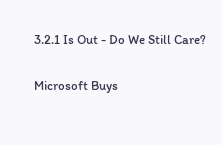3.2.1 Is Out - Do We Still Care?

Microsoft Buys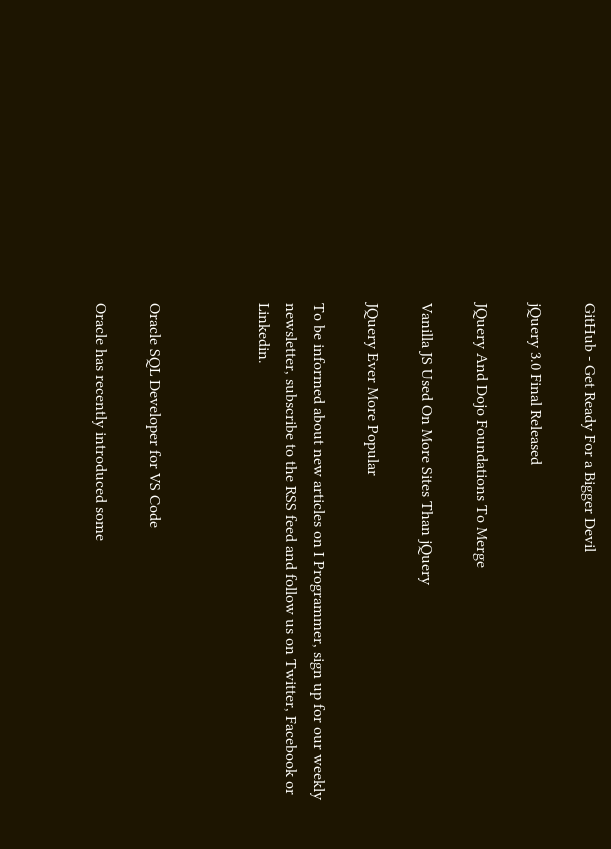GitHub - Get Ready For a Bigger Devil

jQuery 3.0 Final Released

JQuery And Dojo Foundations To Merge

Vanilla JS Used On More Sites Than jQuery

JQuery Ever More Popular

To be informed about new articles on I Programmer, sign up for our weekly newsletter, subscribe to the RSS feed and follow us on Twitter, Facebook or Linkedin.



Oracle SQL Developer for VS Code

Oracle has recently introduced some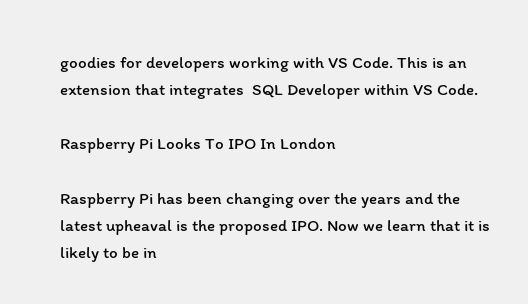goodies for developers working with VS Code. This is an extension that integrates  SQL Developer within VS Code.

Raspberry Pi Looks To IPO In London

Raspberry Pi has been changing over the years and the latest upheaval is the proposed IPO. Now we learn that it is likely to be in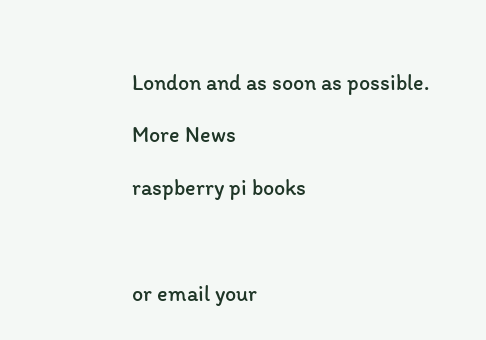London and as soon as possible.

More News

raspberry pi books



or email your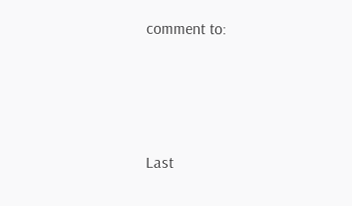comment to:






Last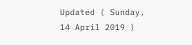Updated ( Sunday, 14 April 2019 )